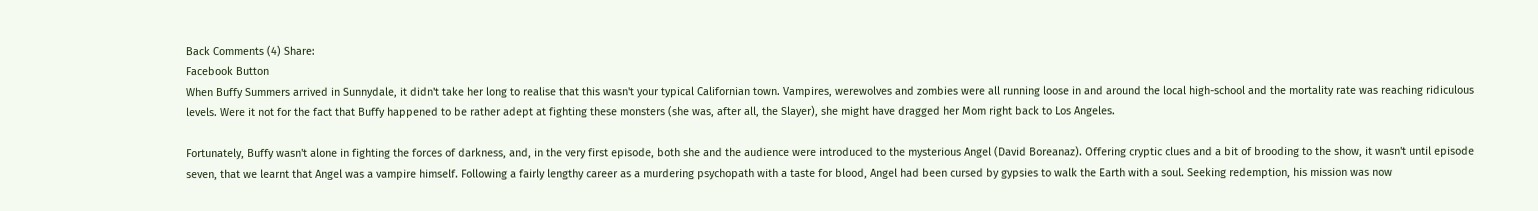Back Comments (4) Share:
Facebook Button
When Buffy Summers arrived in Sunnydale, it didn't take her long to realise that this wasn't your typical Californian town. Vampires, werewolves and zombies were all running loose in and around the local high-school and the mortality rate was reaching ridiculous levels. Were it not for the fact that Buffy happened to be rather adept at fighting these monsters (she was, after all, the Slayer), she might have dragged her Mom right back to Los Angeles.

Fortunately, Buffy wasn't alone in fighting the forces of darkness, and, in the very first episode, both she and the audience were introduced to the mysterious Angel (David Boreanaz). Offering cryptic clues and a bit of brooding to the show, it wasn't until episode seven, that we learnt that Angel was a vampire himself. Following a fairly lengthy career as a murdering psychopath with a taste for blood, Angel had been cursed by gypsies to walk the Earth with a soul. Seeking redemption, his mission was now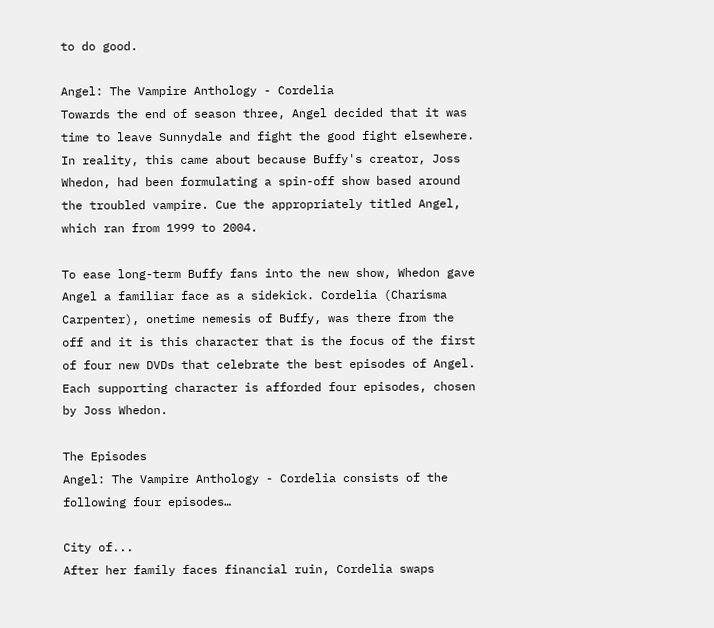to do good.

Angel: The Vampire Anthology - Cordelia
Towards the end of season three, Angel decided that it was time to leave Sunnydale and fight the good fight elsewhere. In reality, this came about because Buffy's creator, Joss Whedon, had been formulating a spin-off show based around the troubled vampire. Cue the appropriately titled Angel, which ran from 1999 to 2004.

To ease long-term Buffy fans into the new show, Whedon gave Angel a familiar face as a sidekick. Cordelia (Charisma Carpenter), onetime nemesis of Buffy, was there from the off and it is this character that is the focus of the first of four new DVDs that celebrate the best episodes of Angel. Each supporting character is afforded four episodes, chosen by Joss Whedon.

The Episodes
Angel: The Vampire Anthology - Cordelia consists of the following four episodes…

City of...
After her family faces financial ruin, Cordelia swaps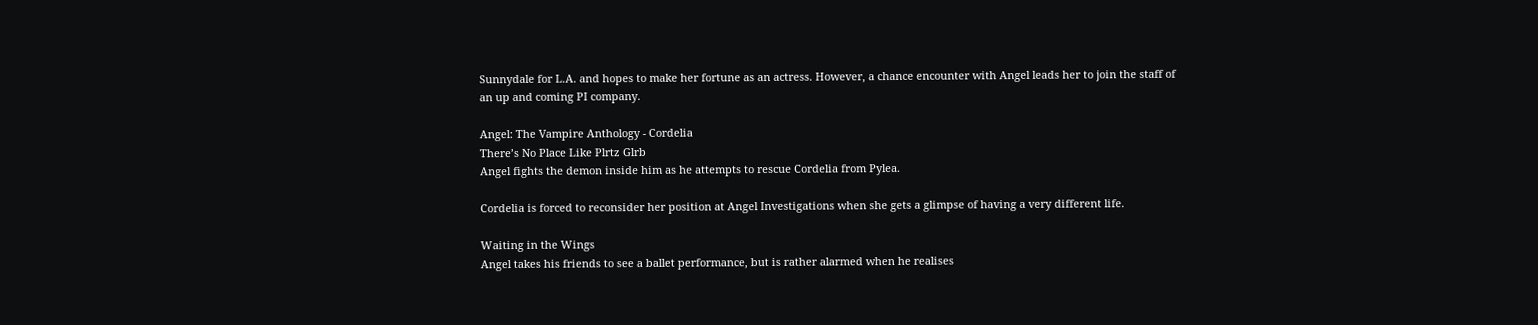Sunnydale for L.A. and hopes to make her fortune as an actress. However, a chance encounter with Angel leads her to join the staff of an up and coming PI company.

Angel: The Vampire Anthology - Cordelia
There’s No Place Like Plrtz Glrb
Angel fights the demon inside him as he attempts to rescue Cordelia from Pylea.

Cordelia is forced to reconsider her position at Angel Investigations when she gets a glimpse of having a very different life.

Waiting in the Wings
Angel takes his friends to see a ballet performance, but is rather alarmed when he realises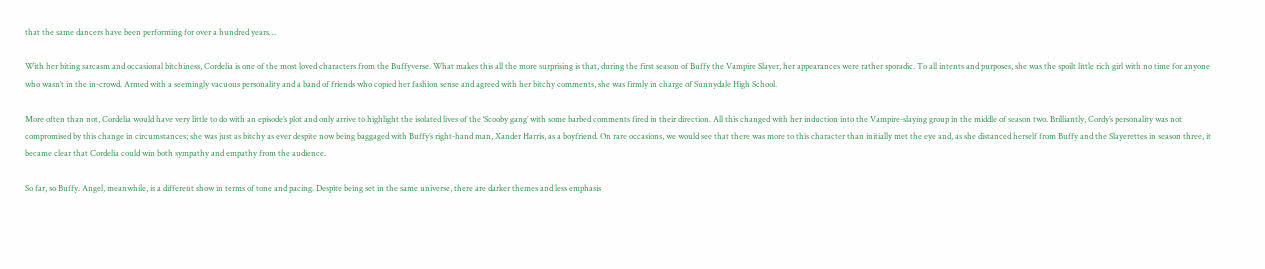that the same dancers have been performing for over a hundred years…

With her biting sarcasm and occasional bitchiness, Cordelia is one of the most loved characters from the Buffyverse. What makes this all the more surprising is that, during the first season of Buffy the Vampire Slayer, her appearances were rather sporadic. To all intents and purposes, she was the spoilt little rich girl with no time for anyone who wasn’t in the in-crowd. Armed with a seemingly vacuous personality and a band of friends who copied her fashion sense and agreed with her bitchy comments, she was firmly in charge of Sunnydale High School.

More often than not, Cordelia would have very little to do with an episode’s plot and only arrive to highlight the isolated lives of the ‘Scooby gang’ with some barbed comments fired in their direction. All this changed with her induction into the Vampire-slaying group in the middle of season two. Brilliantly, Cordy’s personality was not compromised by this change in circumstances; she was just as bitchy as ever despite now being baggaged with Buffy’s right-hand man, Xander Harris, as a boyfriend. On rare occasions, we would see that there was more to this character than initially met the eye and, as she distanced herself from Buffy and the Slayerettes in season three, it became clear that Cordelia could win both sympathy and empathy from the audience.

So far, so Buffy. Angel, meanwhile, is a different show in terms of tone and pacing. Despite being set in the same universe, there are darker themes and less emphasis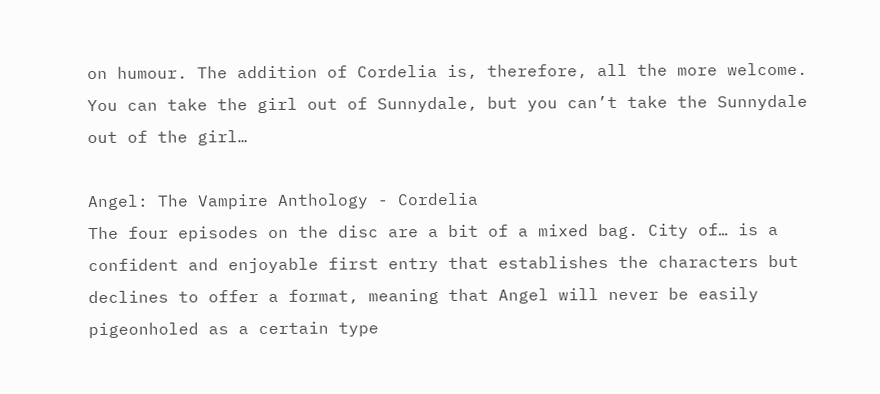on humour. The addition of Cordelia is, therefore, all the more welcome. You can take the girl out of Sunnydale, but you can’t take the Sunnydale out of the girl…

Angel: The Vampire Anthology - Cordelia
The four episodes on the disc are a bit of a mixed bag. City of… is a confident and enjoyable first entry that establishes the characters but declines to offer a format, meaning that Angel will never be easily pigeonholed as a certain type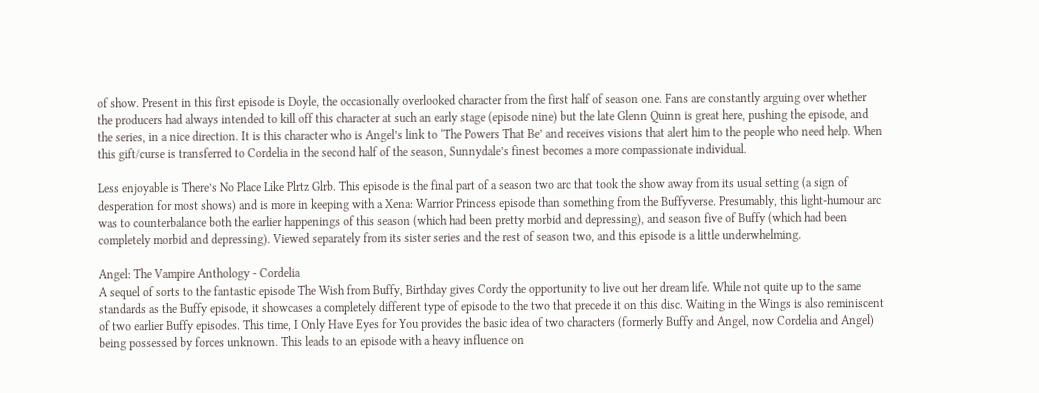of show. Present in this first episode is Doyle, the occasionally overlooked character from the first half of season one. Fans are constantly arguing over whether the producers had always intended to kill off this character at such an early stage (episode nine) but the late Glenn Quinn is great here, pushing the episode, and the series, in a nice direction. It is this character who is Angel’s link to ‘The Powers That Be’ and receives visions that alert him to the people who need help. When this gift/curse is transferred to Cordelia in the second half of the season, Sunnydale’s finest becomes a more compassionate individual.

Less enjoyable is There’s No Place Like Plrtz Glrb. This episode is the final part of a season two arc that took the show away from its usual setting (a sign of desperation for most shows) and is more in keeping with a Xena: Warrior Princess episode than something from the Buffyverse. Presumably, this light-humour arc was to counterbalance both the earlier happenings of this season (which had been pretty morbid and depressing), and season five of Buffy (which had been completely morbid and depressing). Viewed separately from its sister series and the rest of season two, and this episode is a little underwhelming.

Angel: The Vampire Anthology - Cordelia
A sequel of sorts to the fantastic episode The Wish from Buffy, Birthday gives Cordy the opportunity to live out her dream life. While not quite up to the same standards as the Buffy episode, it showcases a completely different type of episode to the two that precede it on this disc. Waiting in the Wings is also reminiscent of two earlier Buffy episodes. This time, I Only Have Eyes for You provides the basic idea of two characters (formerly Buffy and Angel, now Cordelia and Angel) being possessed by forces unknown. This leads to an episode with a heavy influence on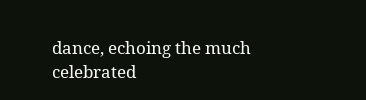dance, echoing the much celebrated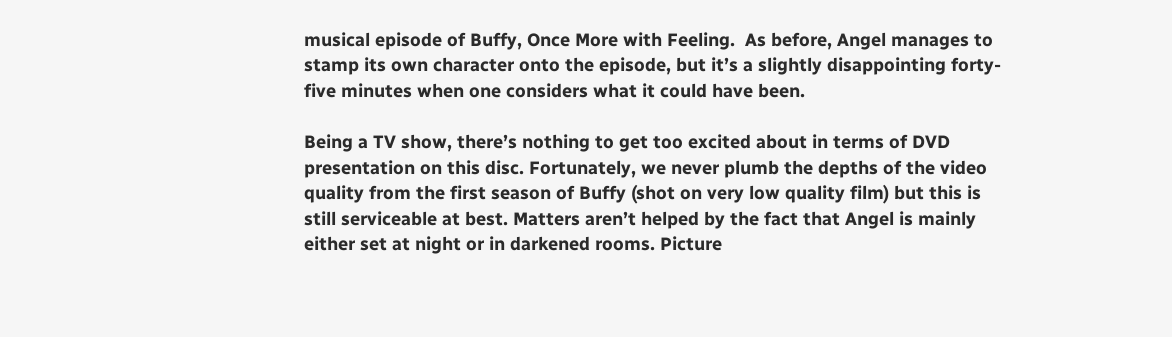musical episode of Buffy, Once More with Feeling.  As before, Angel manages to stamp its own character onto the episode, but it’s a slightly disappointing forty-five minutes when one considers what it could have been.

Being a TV show, there’s nothing to get too excited about in terms of DVD presentation on this disc. Fortunately, we never plumb the depths of the video quality from the first season of Buffy (shot on very low quality film) but this is still serviceable at best. Matters aren’t helped by the fact that Angel is mainly either set at night or in darkened rooms. Picture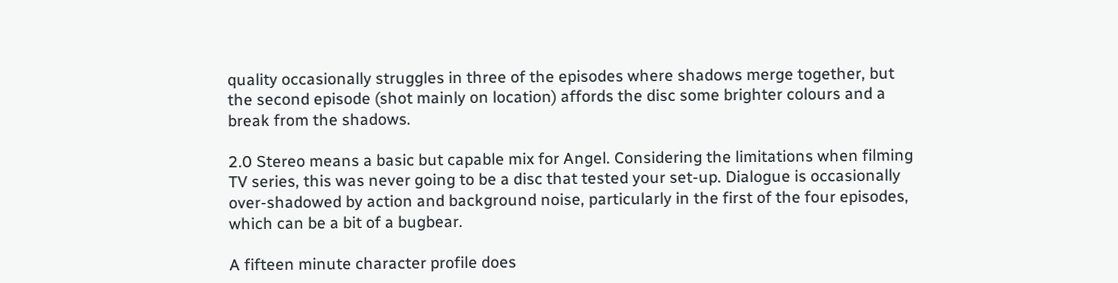quality occasionally struggles in three of the episodes where shadows merge together, but the second episode (shot mainly on location) affords the disc some brighter colours and a break from the shadows.

2.0 Stereo means a basic but capable mix for Angel. Considering the limitations when filming TV series, this was never going to be a disc that tested your set-up. Dialogue is occasionally over-shadowed by action and background noise, particularly in the first of the four episodes, which can be a bit of a bugbear.

A fifteen minute character profile does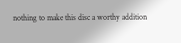nothing to make this disc a worthy addition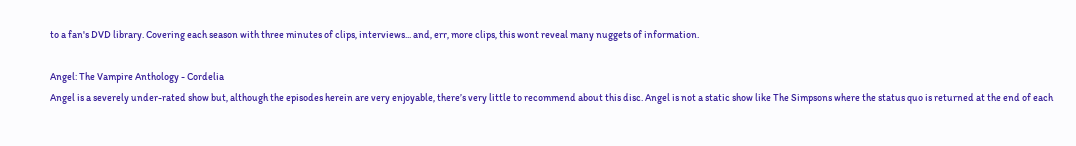to a fan's DVD library. Covering each season with three minutes of clips, interviews... and, err, more clips, this wont reveal many nuggets of information.

Angel: The Vampire Anthology - Cordelia
Angel is a severely under-rated show but, although the episodes herein are very enjoyable, there’s very little to recommend about this disc. Angel is not a static show like The Simpsons where the status quo is returned at the end of each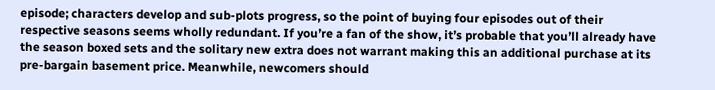episode; characters develop and sub-plots progress, so the point of buying four episodes out of their respective seasons seems wholly redundant. If you’re a fan of the show, it’s probable that you’ll already have the season boxed sets and the solitary new extra does not warrant making this an additional purchase at its pre-bargain basement price. Meanwhile, newcomers should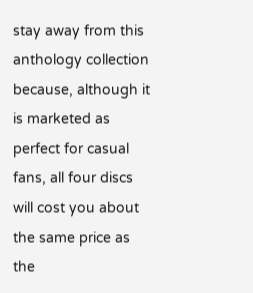stay away from this anthology collection because, although it is marketed as perfect for casual fans, all four discs will cost you about the same price as the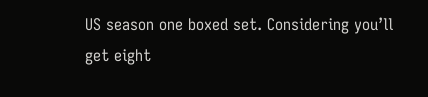US season one boxed set. Considering you’ll get eight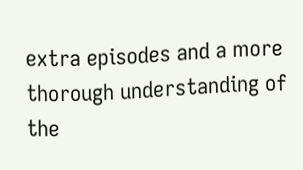extra episodes and a more thorough understanding of the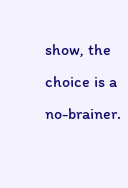show, the choice is a no-brainer.